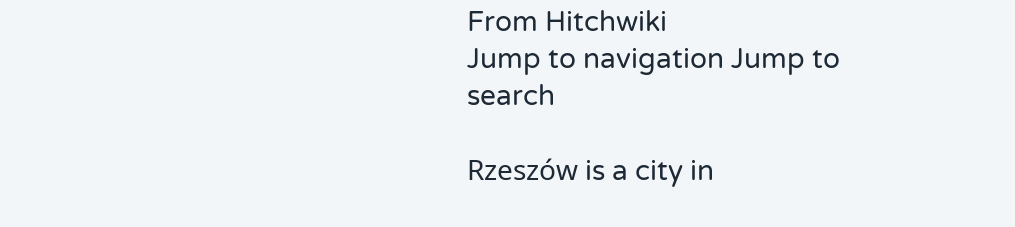From Hitchwiki
Jump to navigation Jump to search

Rzeszów is a city in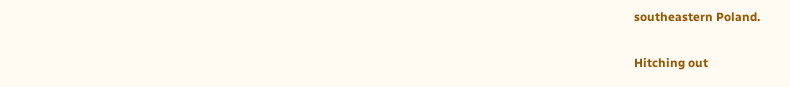southeastern Poland.

Hitching out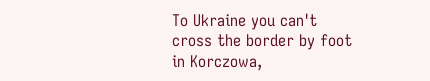To Ukraine you can't cross the border by foot in Korczowa,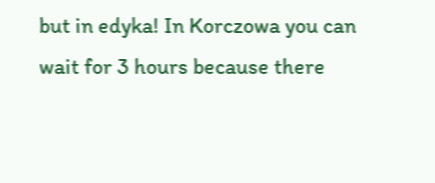but in edyka! In Korczowa you can wait for 3 hours because there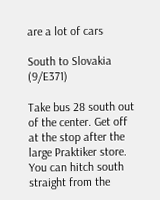are a lot of cars

South to Slovakia (9/E371)

Take bus 28 south out of the center. Get off at the stop after the large Praktiker store. You can hitch south straight from the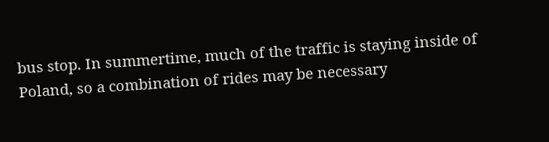bus stop. In summertime, much of the traffic is staying inside of Poland, so a combination of rides may be necessary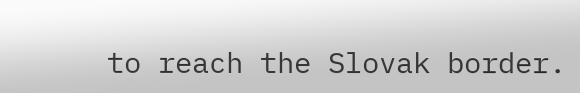to reach the Slovak border.